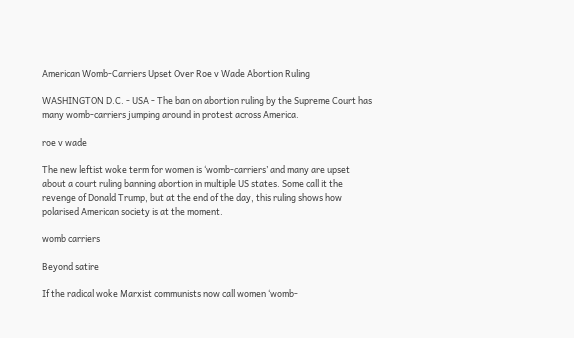American Womb-Carriers Upset Over Roe v Wade Abortion Ruling

WASHINGTON D.C. - USA - The ban on abortion ruling by the Supreme Court has many womb-carriers jumping around in protest across America.

roe v wade

The new leftist woke term for women is ‘womb-carriers’ and many are upset about a court ruling banning abortion in multiple US states. Some call it the revenge of Donald Trump, but at the end of the day, this ruling shows how polarised American society is at the moment.

womb carriers

Beyond satire

If the radical woke Marxist communists now call women ‘womb-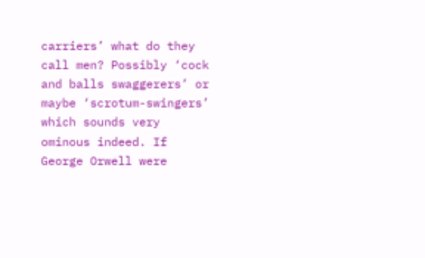carriers’ what do they call men? Possibly ‘cock and balls swaggerers’ or maybe ‘scrotum-swingers’ which sounds very ominous indeed. If George Orwell were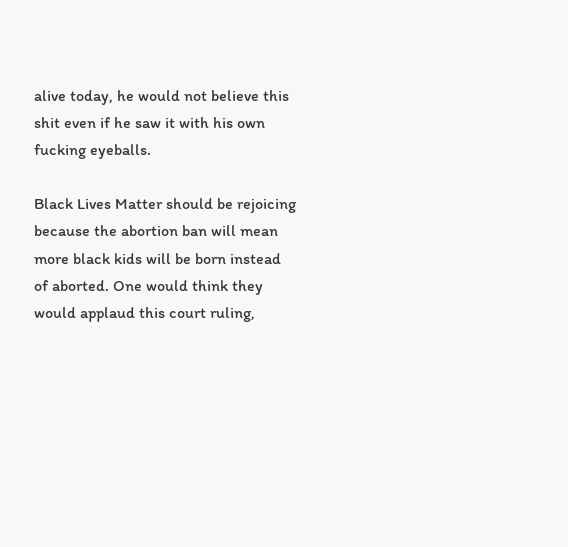alive today, he would not believe this shit even if he saw it with his own fucking eyeballs.

Black Lives Matter should be rejoicing because the abortion ban will mean more black kids will be born instead of aborted. One would think they would applaud this court ruling,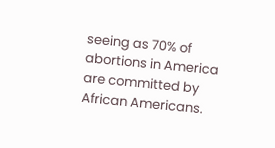seeing as 70% of abortions in America are committed by African Americans.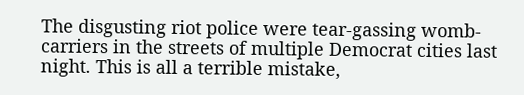The disgusting riot police were tear-gassing womb-carriers in the streets of multiple Democrat cities last night. This is all a terrible mistake,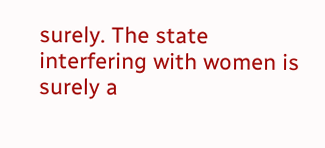surely. The state interfering with women is surely a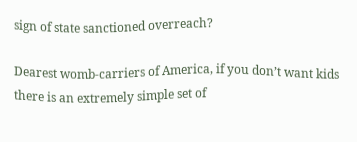sign of state sanctioned overreach?

Dearest womb-carriers of America, if you don’t want kids there is an extremely simple set of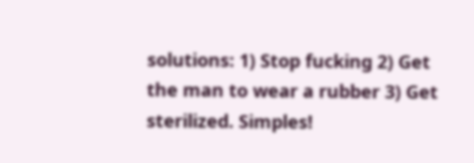solutions: 1) Stop fucking 2) Get the man to wear a rubber 3) Get sterilized. Simples!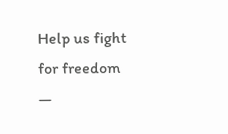Help us fight for freedom —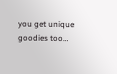you get unique goodies too…